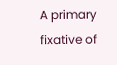A primary fixative of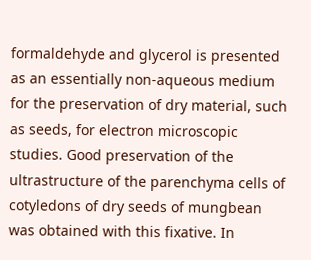formaldehyde and glycerol is presented as an essentially non-aqueous medium for the preservation of dry material, such as seeds, for electron microscopic studies. Good preservation of the ultrastructure of the parenchyma cells of cotyledons of dry seeds of mungbean was obtained with this fixative. In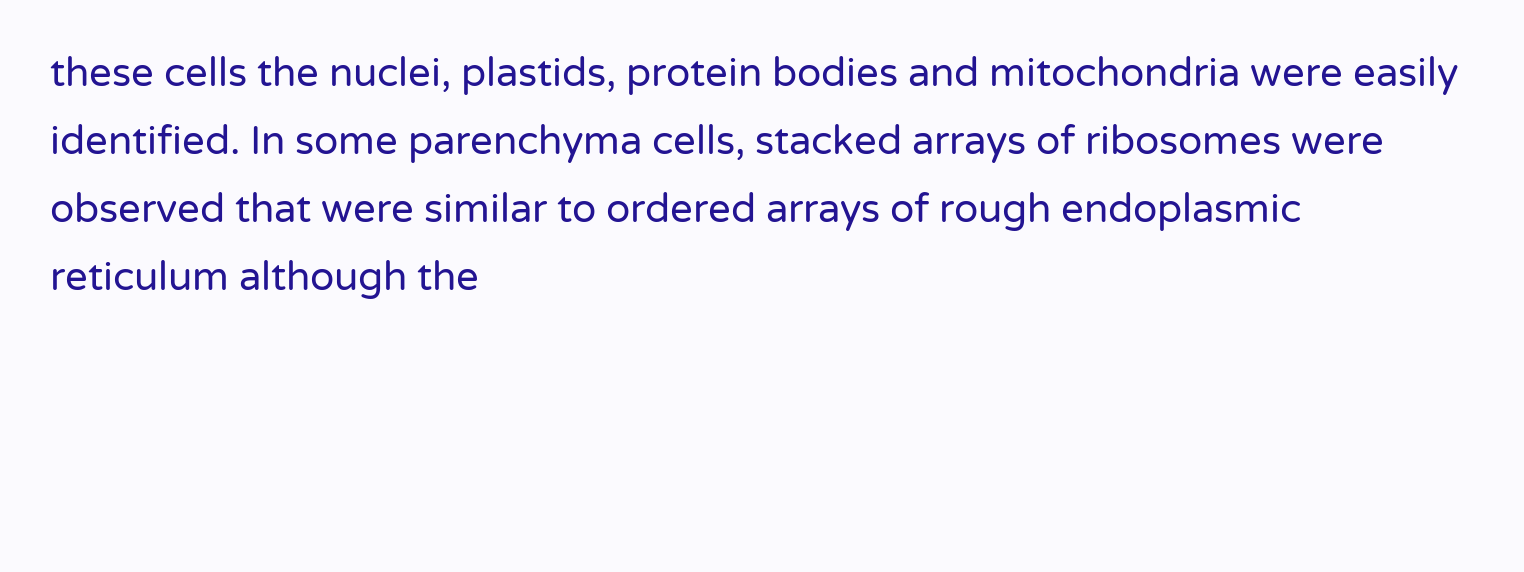these cells the nuclei, plastids, protein bodies and mitochondria were easily identified. In some parenchyma cells, stacked arrays of ribosomes were observed that were similar to ordered arrays of rough endoplasmic reticulum although the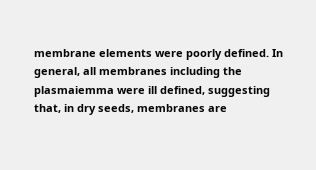membrane elements were poorly defined. In general, all membranes including the plasmaiemma were ill defined, suggesting that, in dry seeds, membranes are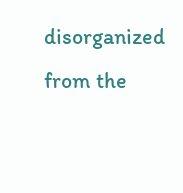disorganized from the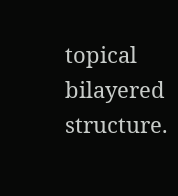topical bilayered structure.